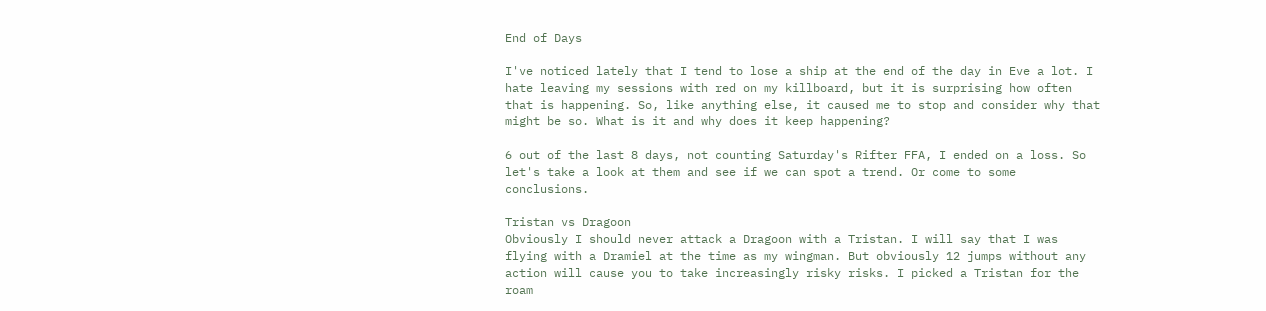End of Days

I've noticed lately that I tend to lose a ship at the end of the day in Eve a lot. I hate leaving my sessions with red on my killboard, but it is surprising how often that is happening. So, like anything else, it caused me to stop and consider why that might be so. What is it and why does it keep happening?

6 out of the last 8 days, not counting Saturday's Rifter FFA, I ended on a loss. So let's take a look at them and see if we can spot a trend. Or come to some conclusions.

Tristan vs Dragoon
Obviously I should never attack a Dragoon with a Tristan. I will say that I was flying with a Dramiel at the time as my wingman. But obviously 12 jumps without any action will cause you to take increasingly risky risks. I picked a Tristan for the roam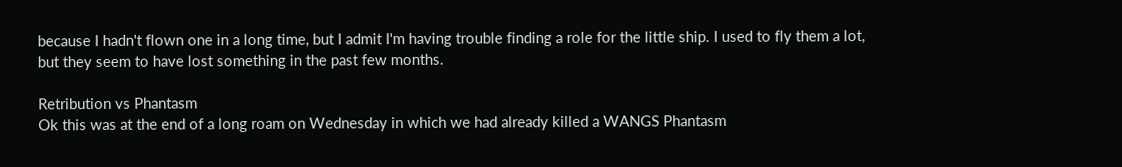because I hadn't flown one in a long time, but I admit I'm having trouble finding a role for the little ship. I used to fly them a lot, but they seem to have lost something in the past few months.

Retribution vs Phantasm
Ok this was at the end of a long roam on Wednesday in which we had already killed a WANGS Phantasm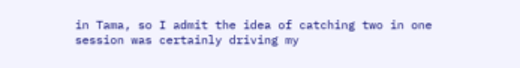in Tama, so I admit the idea of catching two in one session was certainly driving my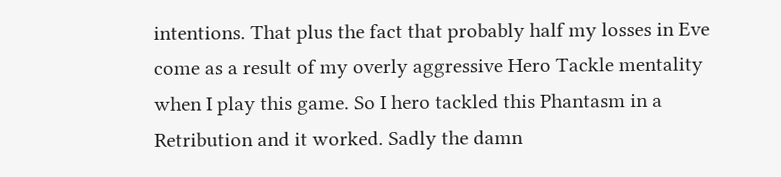intentions. That plus the fact that probably half my losses in Eve come as a result of my overly aggressive Hero Tackle mentality when I play this game. So I hero tackled this Phantasm in a Retribution and it worked. Sadly the damn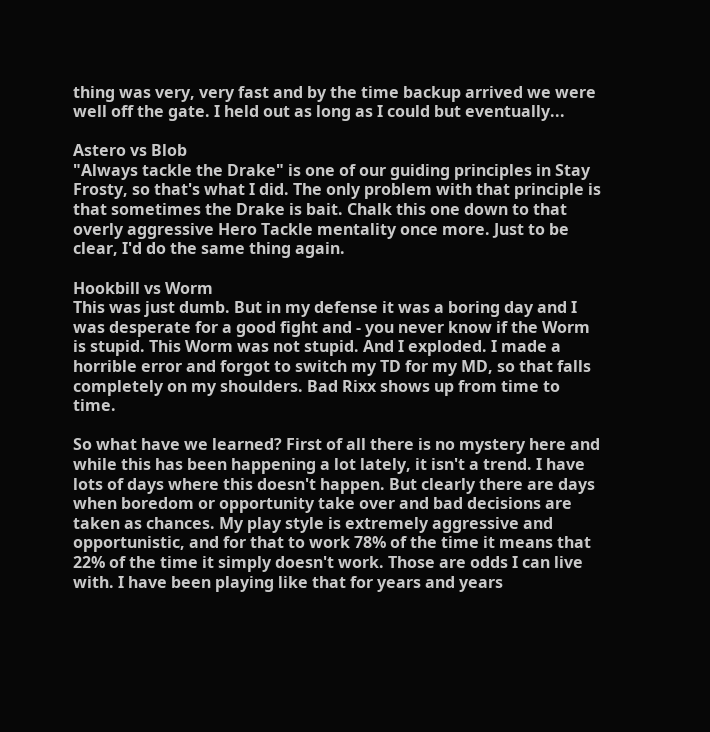thing was very, very fast and by the time backup arrived we were well off the gate. I held out as long as I could but eventually...

Astero vs Blob
"Always tackle the Drake" is one of our guiding principles in Stay Frosty, so that's what I did. The only problem with that principle is that sometimes the Drake is bait. Chalk this one down to that overly aggressive Hero Tackle mentality once more. Just to be clear, I'd do the same thing again.

Hookbill vs Worm
This was just dumb. But in my defense it was a boring day and I was desperate for a good fight and - you never know if the Worm is stupid. This Worm was not stupid. And I exploded. I made a horrible error and forgot to switch my TD for my MD, so that falls completely on my shoulders. Bad Rixx shows up from time to time.

So what have we learned? First of all there is no mystery here and while this has been happening a lot lately, it isn't a trend. I have lots of days where this doesn't happen. But clearly there are days when boredom or opportunity take over and bad decisions are taken as chances. My play style is extremely aggressive and opportunistic, and for that to work 78% of the time it means that 22% of the time it simply doesn't work. Those are odds I can live with. I have been playing like that for years and years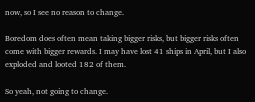now, so I see no reason to change.

Boredom does often mean taking bigger risks, but bigger risks often come with bigger rewards. I may have lost 41 ships in April, but I also exploded and looted 182 of them.

So yeah, not going to change.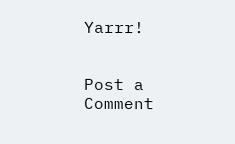Yarrr!


Post a Comment